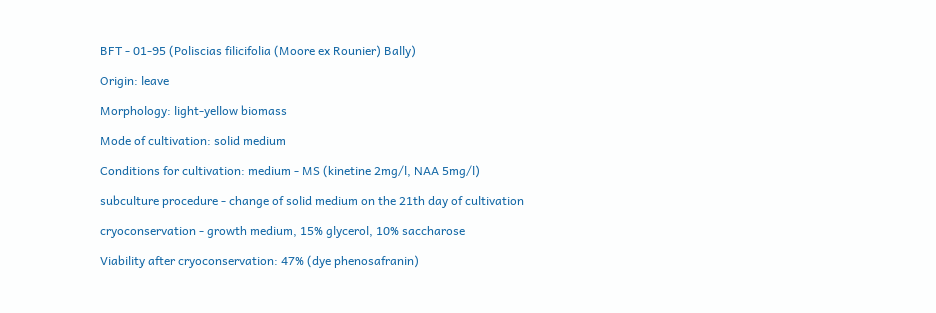BFT - 01-95 (Poliscias filicifolia (Moore ex Rounier) Bally)

Origin: leave

Morphology: light-yellow biomass

Mode of cultivation: solid medium

Conditions for cultivation: medium - MS (kinetine 2mg/l, NAA 5mg/l)

subculture procedure - change of solid medium on the 21th day of cultivation

cryoconservation - growth medium, 15% glycerol, 10% saccharose

Viability after cryoconservation: 47% (dye phenosafranin)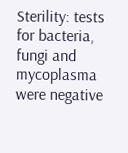Sterility: tests for bacteria, fungi and mycoplasma were negative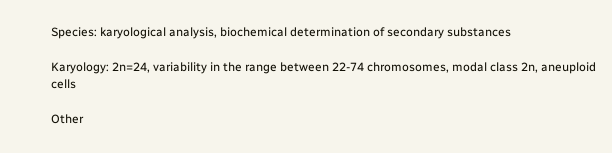Species: karyological analysis, biochemical determination of secondary substances

Karyology: 2n=24, variability in the range between 22-74 chromosomes, modal class 2n, aneuploid cells

Other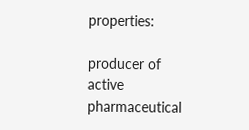properties:

producer of active pharmaceutical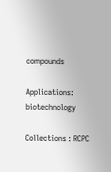compounds

Applications: biotechnology

Collections : RCPC